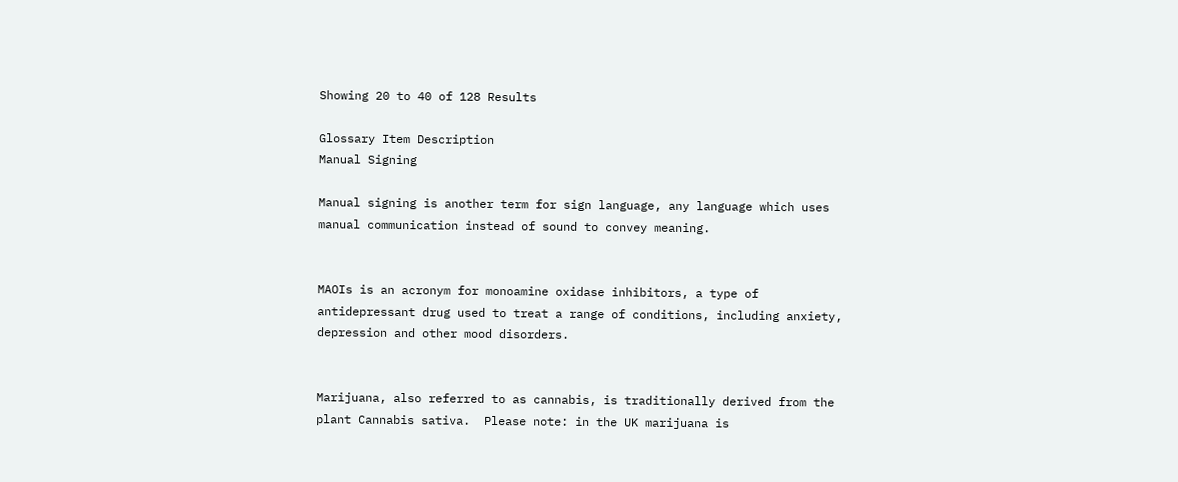Showing 20 to 40 of 128 Results

Glossary Item Description
Manual Signing

Manual signing is another term for sign language, any language which uses manual communication instead of sound to convey meaning.


MAOIs is an acronym for monoamine oxidase inhibitors, a type of antidepressant drug used to treat a range of conditions, including anxiety, depression and other mood disorders.


Marijuana, also referred to as cannabis, is traditionally derived from the plant Cannabis sativa.  Please note: in the UK marijuana is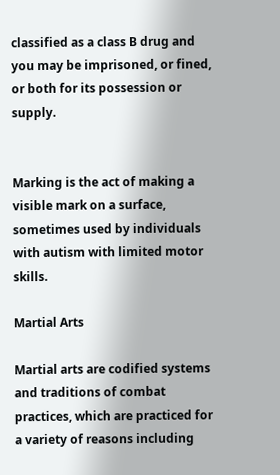classified as a class B drug and you may be imprisoned, or fined, or both for its possession or supply.


Marking is the act of making a visible mark on a surface, sometimes used by individuals with autism with limited motor skills.

Martial Arts

Martial arts are codified systems and traditions of combat practices, which are practiced for a variety of reasons including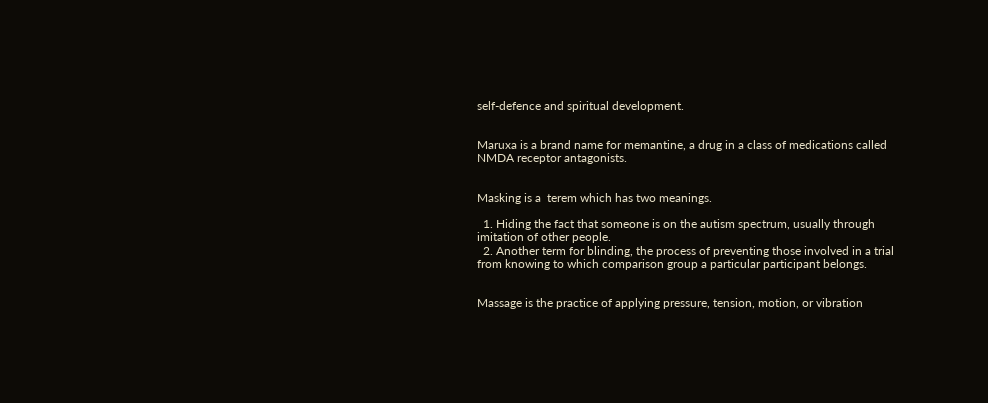self-defence and spiritual development.


Maruxa is a brand name for memantine, a drug in a class of medications called NMDA receptor antagonists.


Masking is a  terem which has two meanings.

  1. Hiding the fact that someone is on the autism spectrum, usually through imitation of other people.
  2. Another term for blinding, the process of preventing those involved in a trial from knowing to which comparison group a particular participant belongs.


Massage is the practice of applying pressure, tension, motion, or vibration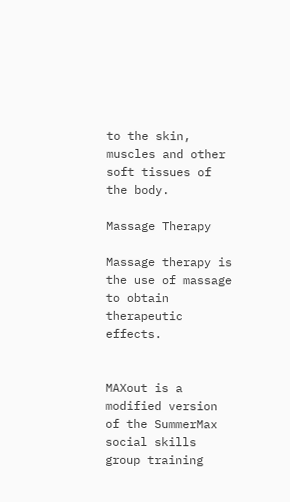to the skin, muscles and other soft tissues of the body.

Massage Therapy

Massage therapy is the use of massage to obtain therapeutic effects.


MAXout is a modified version of the SummerMax social skills group training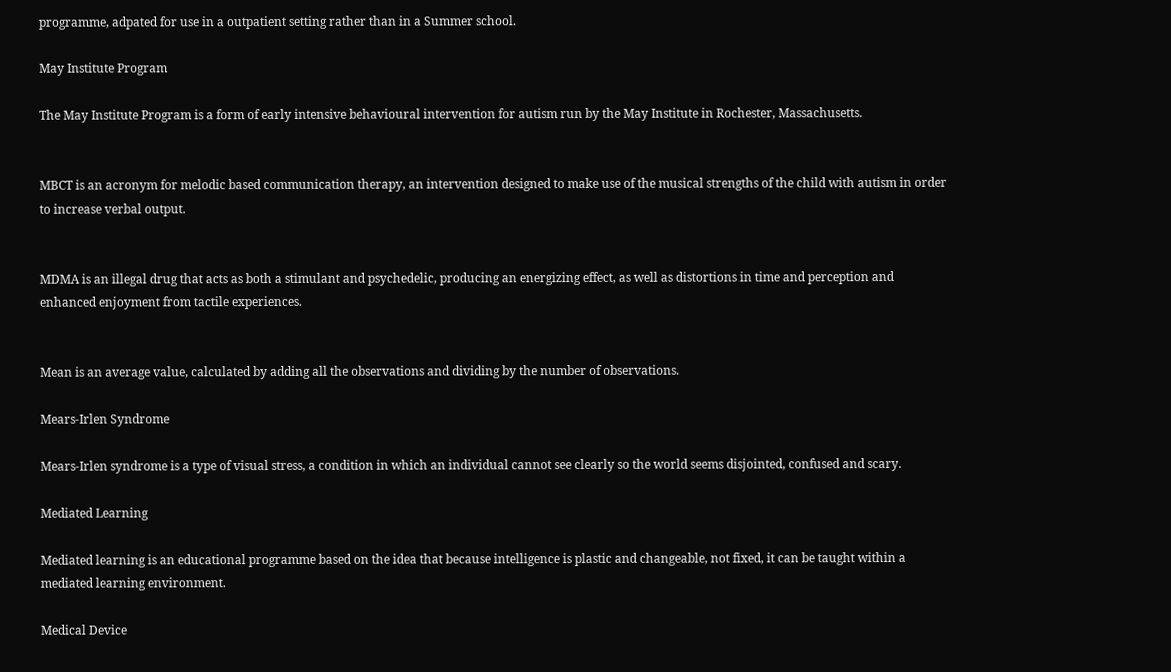programme, adpated for use in a outpatient setting rather than in a Summer school.

May Institute Program

The May Institute Program is a form of early intensive behavioural intervention for autism run by the May Institute in Rochester, Massachusetts.


MBCT is an acronym for melodic based communication therapy, an intervention designed to make use of the musical strengths of the child with autism in order to increase verbal output.


MDMA is an illegal drug that acts as both a stimulant and psychedelic, producing an energizing effect, as well as distortions in time and perception and enhanced enjoyment from tactile experiences.


Mean is an average value, calculated by adding all the observations and dividing by the number of observations.

Mears-Irlen Syndrome

Mears-Irlen syndrome is a type of visual stress, a condition in which an individual cannot see clearly so the world seems disjointed, confused and scary.

Mediated Learning

Mediated learning is an educational programme based on the idea that because intelligence is plastic and changeable, not fixed, it can be taught within a mediated learning environment.

Medical Device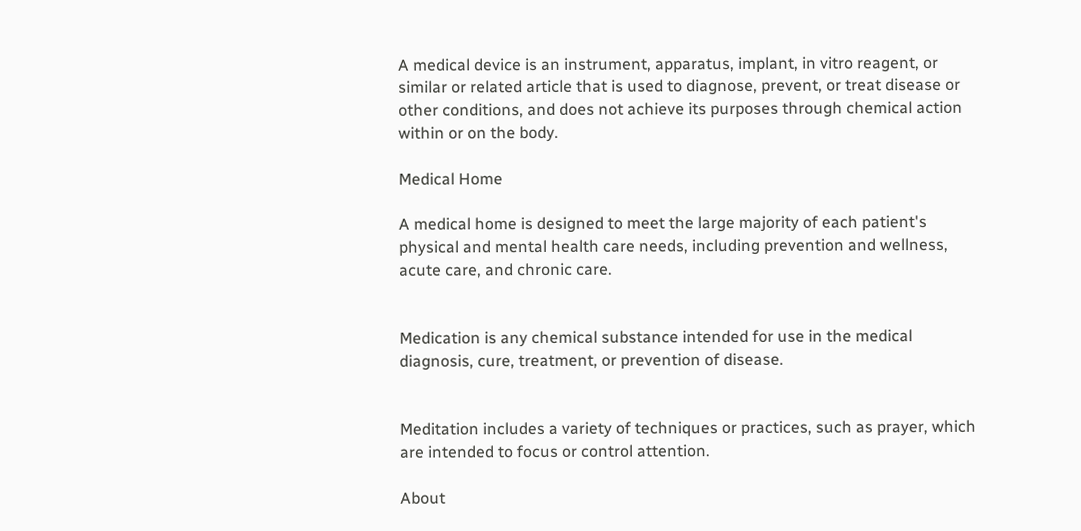A medical device is an instrument, apparatus, implant, in vitro reagent, or similar or related article that is used to diagnose, prevent, or treat disease or other conditions, and does not achieve its purposes through chemical action within or on the body.

Medical Home

A medical home is designed to meet the large majority of each patient's physical and mental health care needs, including prevention and wellness, acute care, and chronic care.


Medication is any chemical substance intended for use in the medical diagnosis, cure, treatment, or prevention of disease.


Meditation includes a variety of techniques or practices, such as prayer, which are intended to focus or control attention.

About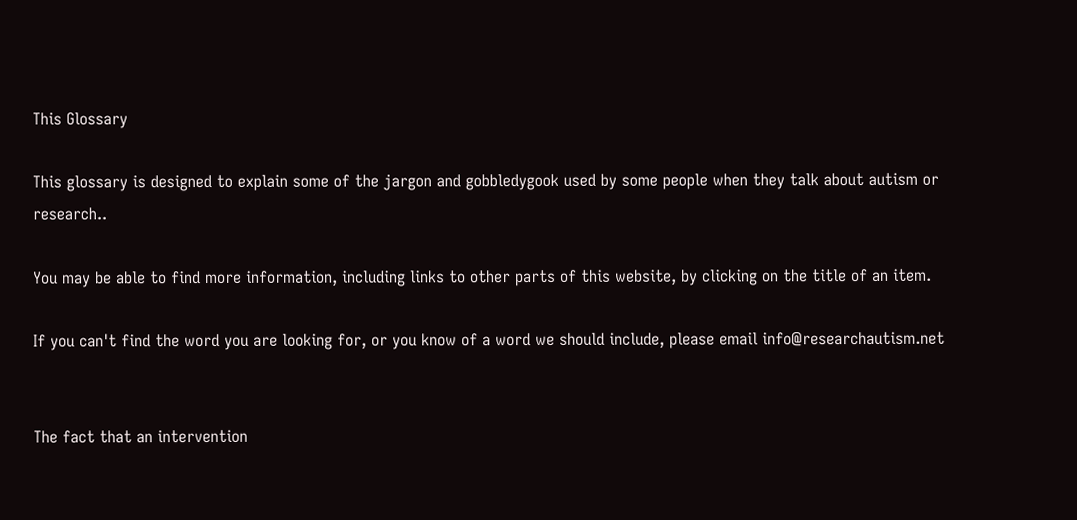This Glossary

This glossary is designed to explain some of the jargon and gobbledygook used by some people when they talk about autism or research..

You may be able to find more information, including links to other parts of this website, by clicking on the title of an item.

If you can't find the word you are looking for, or you know of a word we should include, please email info@researchautism.net


The fact that an intervention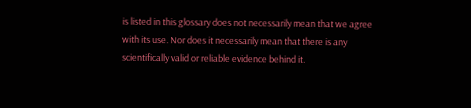is listed in this glossary does not necessarily mean that we agree with its use. Nor does it necessarily mean that there is any scientifically valid or reliable evidence behind it.